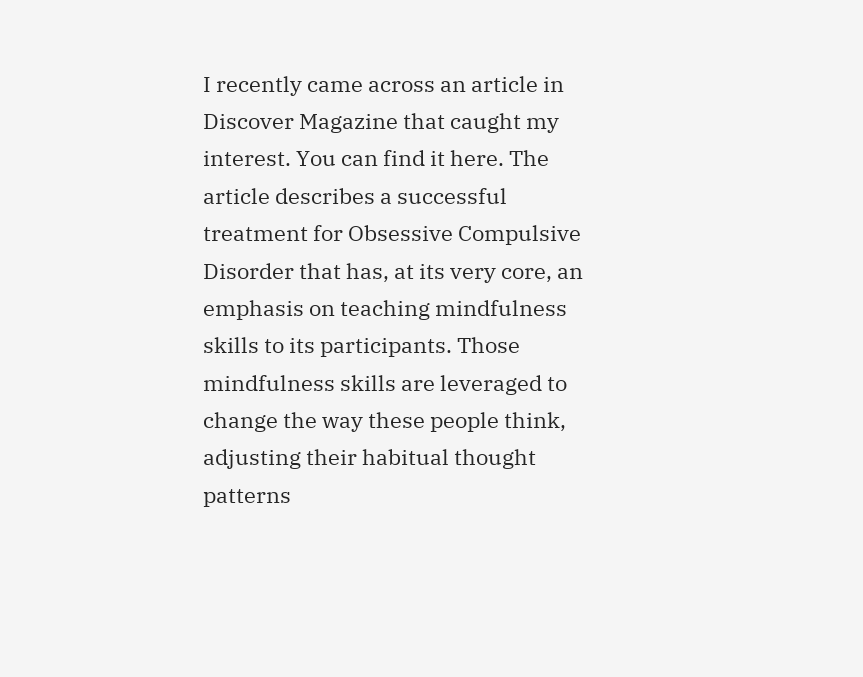I recently came across an article in Discover Magazine that caught my interest. You can find it here. The article describes a successful treatment for Obsessive Compulsive Disorder that has, at its very core, an emphasis on teaching mindfulness skills to its participants. Those mindfulness skills are leveraged to change the way these people think, adjusting their habitual thought patterns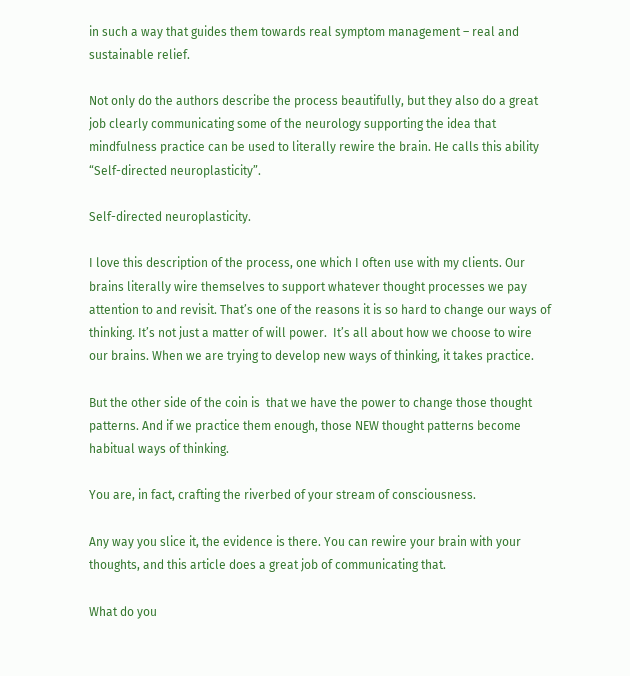in such a way that guides them towards real symptom management – real and sustainable relief.

Not only do the authors describe the process beautifully, but they also do a great job clearly communicating some of the neurology supporting the idea that mindfulness practice can be used to literally rewire the brain. He calls this ability “Self-directed neuroplasticity”.

Self-directed neuroplasticity.

I love this description of the process, one which I often use with my clients. Our brains literally wire themselves to support whatever thought processes we pay attention to and revisit. That’s one of the reasons it is so hard to change our ways of thinking. It’s not just a matter of will power.  It’s all about how we choose to wire our brains. When we are trying to develop new ways of thinking, it takes practice.

But the other side of the coin is  that we have the power to change those thought patterns. And if we practice them enough, those NEW thought patterns become habitual ways of thinking.

You are, in fact, crafting the riverbed of your stream of consciousness.

Any way you slice it, the evidence is there. You can rewire your brain with your thoughts, and this article does a great job of communicating that.

What do you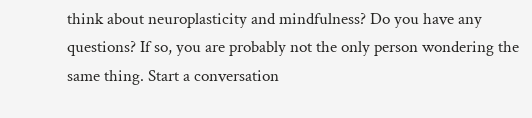think about neuroplasticity and mindfulness? Do you have any questions? If so, you are probably not the only person wondering the same thing. Start a conversation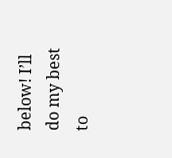below! I’ll do my best to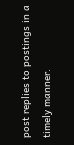post replies to postings in a timely manner.